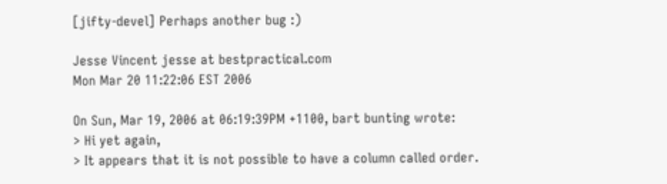[jifty-devel] Perhaps another bug :)

Jesse Vincent jesse at bestpractical.com
Mon Mar 20 11:22:06 EST 2006

On Sun, Mar 19, 2006 at 06:19:39PM +1100, bart bunting wrote:
> Hi yet again,
> It appears that it is not possible to have a column called order.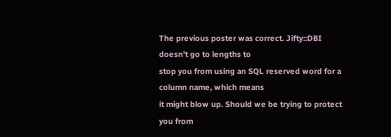The previous poster was correct. Jifty::DBI doesn't go to lengths to
stop you from using an SQL reserved word for a column name, which means
it might blow up. Should we be trying to protect you from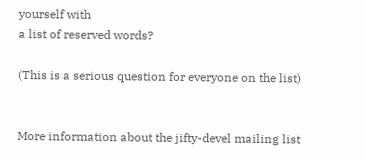yourself with
a list of reserved words?

(This is a serious question for everyone on the list)


More information about the jifty-devel mailing list